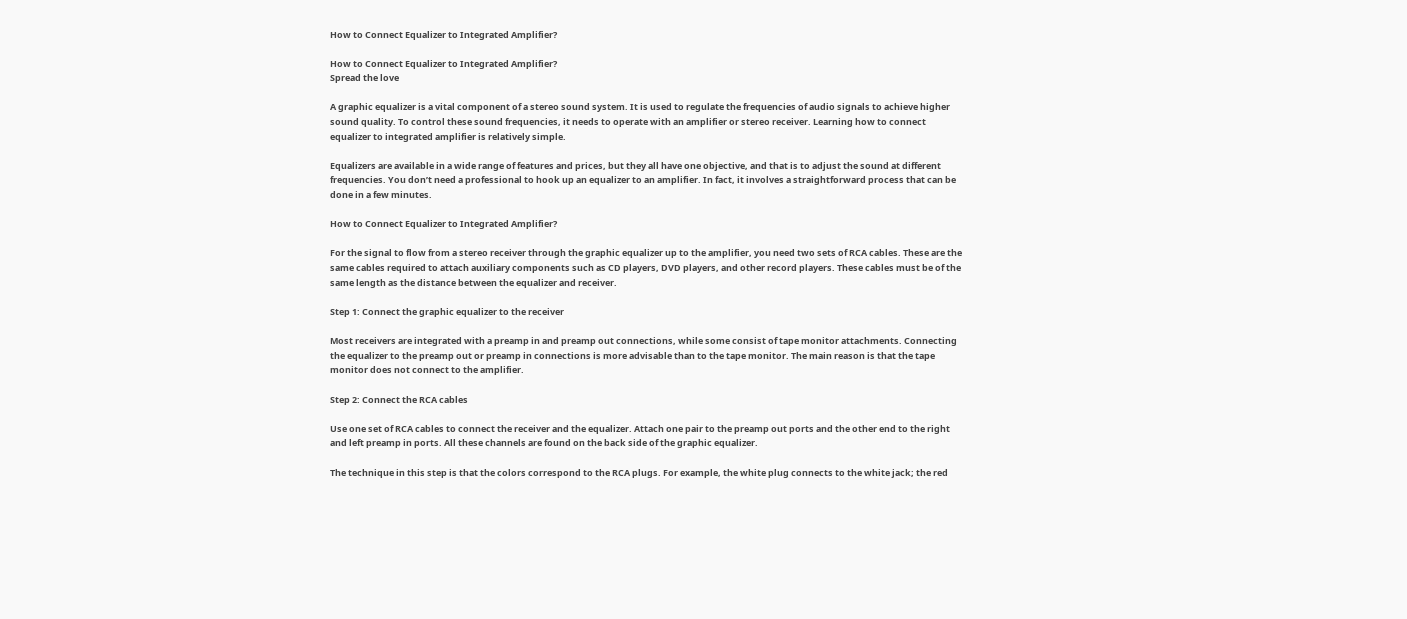How to Connect Equalizer to Integrated Amplifier?

How to Connect Equalizer to Integrated Amplifier?
Spread the love

A graphic equalizer is a vital component of a stereo sound system. It is used to regulate the frequencies of audio signals to achieve higher sound quality. To control these sound frequencies, it needs to operate with an amplifier or stereo receiver. Learning how to connect equalizer to integrated amplifier is relatively simple.

Equalizers are available in a wide range of features and prices, but they all have one objective, and that is to adjust the sound at different frequencies. You don’t need a professional to hook up an equalizer to an amplifier. In fact, it involves a straightforward process that can be done in a few minutes.

How to Connect Equalizer to Integrated Amplifier?

For the signal to flow from a stereo receiver through the graphic equalizer up to the amplifier, you need two sets of RCA cables. These are the same cables required to attach auxiliary components such as CD players, DVD players, and other record players. These cables must be of the same length as the distance between the equalizer and receiver.

Step 1: Connect the graphic equalizer to the receiver

Most receivers are integrated with a preamp in and preamp out connections, while some consist of tape monitor attachments. Connecting the equalizer to the preamp out or preamp in connections is more advisable than to the tape monitor. The main reason is that the tape monitor does not connect to the amplifier.

Step 2: Connect the RCA cables

Use one set of RCA cables to connect the receiver and the equalizer. Attach one pair to the preamp out ports and the other end to the right and left preamp in ports. All these channels are found on the back side of the graphic equalizer.

The technique in this step is that the colors correspond to the RCA plugs. For example, the white plug connects to the white jack; the red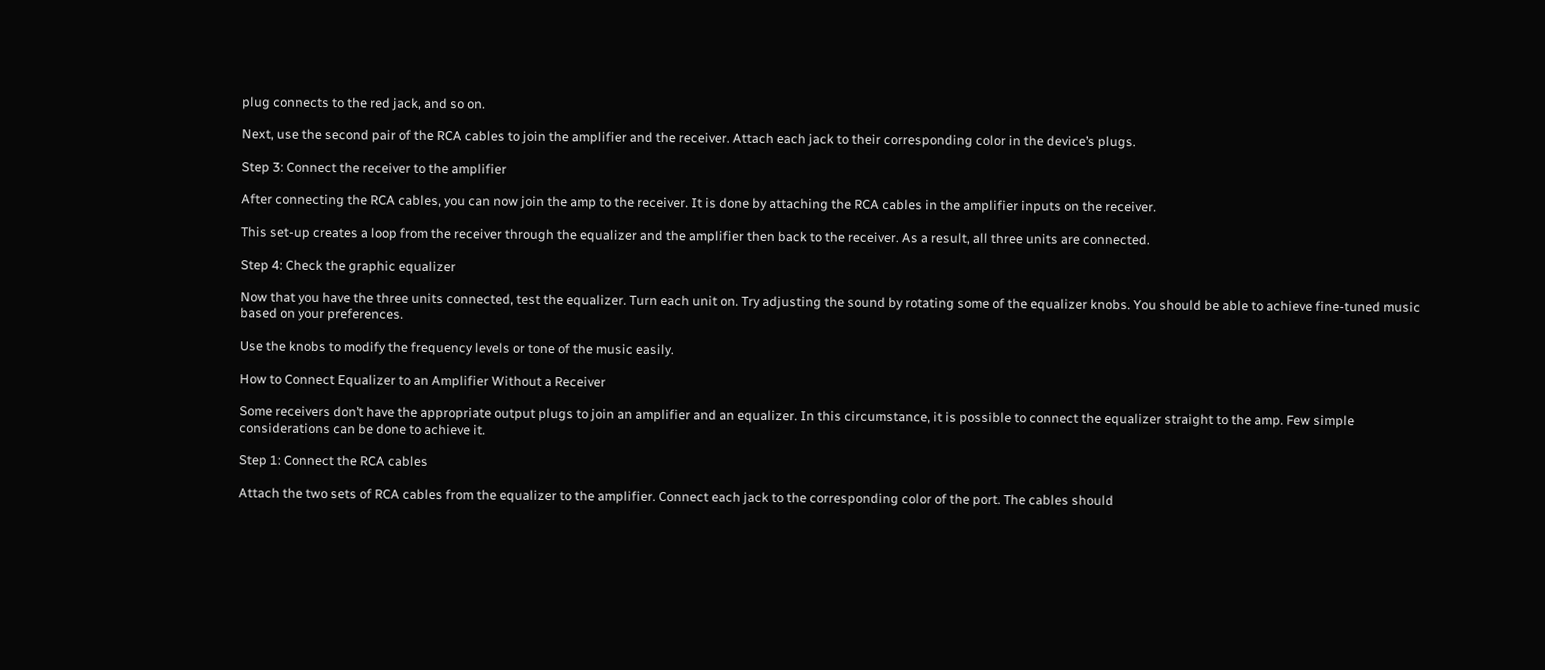plug connects to the red jack, and so on.

Next, use the second pair of the RCA cables to join the amplifier and the receiver. Attach each jack to their corresponding color in the device’s plugs.

Step 3: Connect the receiver to the amplifier

After connecting the RCA cables, you can now join the amp to the receiver. It is done by attaching the RCA cables in the amplifier inputs on the receiver.

This set-up creates a loop from the receiver through the equalizer and the amplifier then back to the receiver. As a result, all three units are connected.

Step 4: Check the graphic equalizer

Now that you have the three units connected, test the equalizer. Turn each unit on. Try adjusting the sound by rotating some of the equalizer knobs. You should be able to achieve fine-tuned music based on your preferences.

Use the knobs to modify the frequency levels or tone of the music easily.

How to Connect Equalizer to an Amplifier Without a Receiver

Some receivers don’t have the appropriate output plugs to join an amplifier and an equalizer. In this circumstance, it is possible to connect the equalizer straight to the amp. Few simple considerations can be done to achieve it.

Step 1: Connect the RCA cables

Attach the two sets of RCA cables from the equalizer to the amplifier. Connect each jack to the corresponding color of the port. The cables should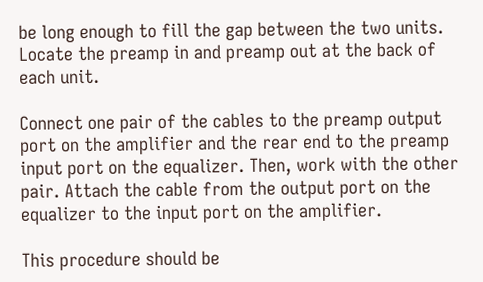be long enough to fill the gap between the two units. Locate the preamp in and preamp out at the back of each unit.

Connect one pair of the cables to the preamp output port on the amplifier and the rear end to the preamp input port on the equalizer. Then, work with the other pair. Attach the cable from the output port on the equalizer to the input port on the amplifier.

This procedure should be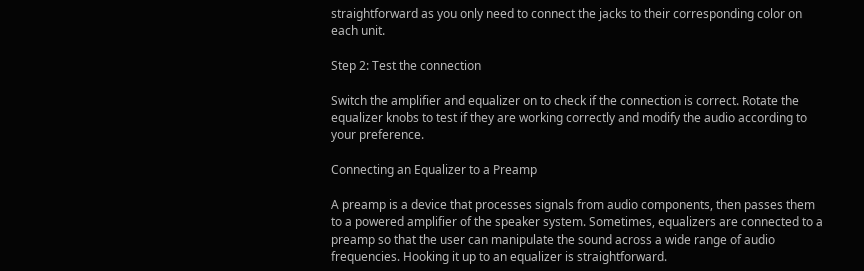straightforward as you only need to connect the jacks to their corresponding color on each unit.

Step 2: Test the connection

Switch the amplifier and equalizer on to check if the connection is correct. Rotate the equalizer knobs to test if they are working correctly and modify the audio according to your preference.

Connecting an Equalizer to a Preamp

A preamp is a device that processes signals from audio components, then passes them to a powered amplifier of the speaker system. Sometimes, equalizers are connected to a preamp so that the user can manipulate the sound across a wide range of audio frequencies. Hooking it up to an equalizer is straightforward.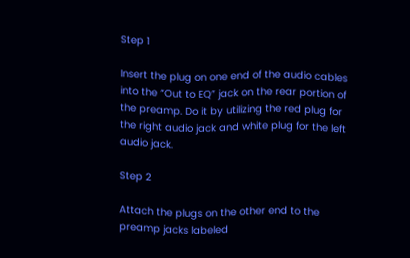Step 1

Insert the plug on one end of the audio cables into the “Out to EQ” jack on the rear portion of the preamp. Do it by utilizing the red plug for the right audio jack and white plug for the left audio jack.

Step 2

Attach the plugs on the other end to the preamp jacks labeled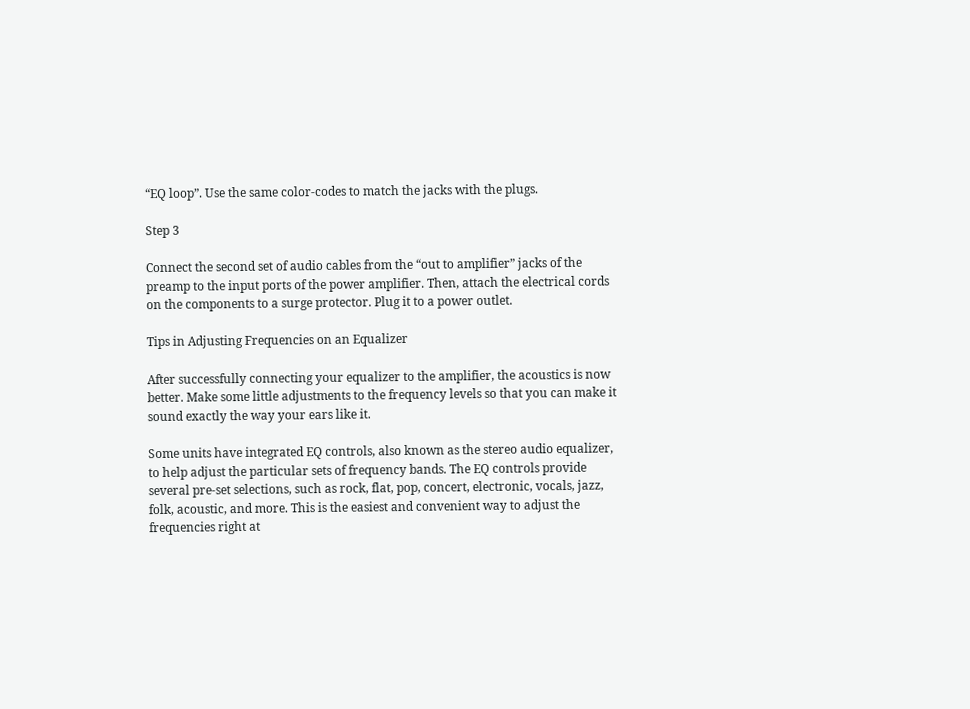“EQ loop”. Use the same color-codes to match the jacks with the plugs.

Step 3

Connect the second set of audio cables from the “out to amplifier” jacks of the preamp to the input ports of the power amplifier. Then, attach the electrical cords on the components to a surge protector. Plug it to a power outlet.

Tips in Adjusting Frequencies on an Equalizer

After successfully connecting your equalizer to the amplifier, the acoustics is now better. Make some little adjustments to the frequency levels so that you can make it sound exactly the way your ears like it.

Some units have integrated EQ controls, also known as the stereo audio equalizer, to help adjust the particular sets of frequency bands. The EQ controls provide several pre-set selections, such as rock, flat, pop, concert, electronic, vocals, jazz, folk, acoustic, and more. This is the easiest and convenient way to adjust the frequencies right at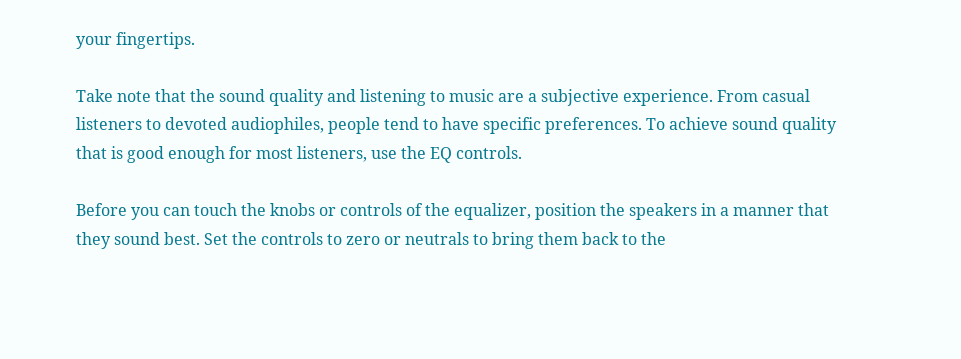your fingertips.

Take note that the sound quality and listening to music are a subjective experience. From casual listeners to devoted audiophiles, people tend to have specific preferences. To achieve sound quality that is good enough for most listeners, use the EQ controls.

Before you can touch the knobs or controls of the equalizer, position the speakers in a manner that they sound best. Set the controls to zero or neutrals to bring them back to the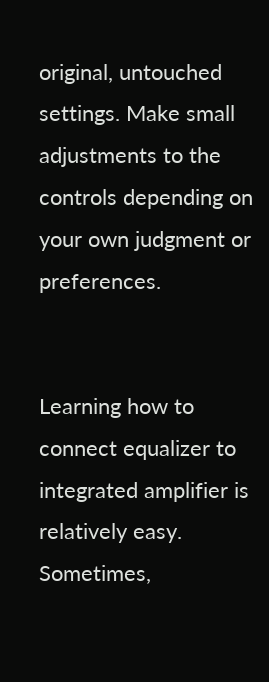original, untouched settings. Make small adjustments to the controls depending on your own judgment or preferences.


Learning how to connect equalizer to integrated amplifier is relatively easy. Sometimes,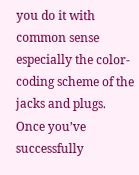you do it with common sense especially the color-coding scheme of the jacks and plugs. Once you’ve successfully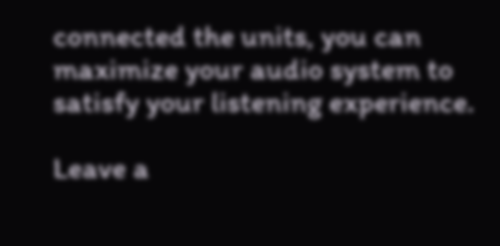connected the units, you can maximize your audio system to satisfy your listening experience.

Leave a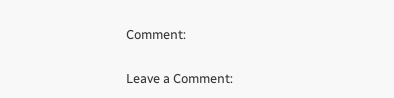Comment:

Leave a Comment: